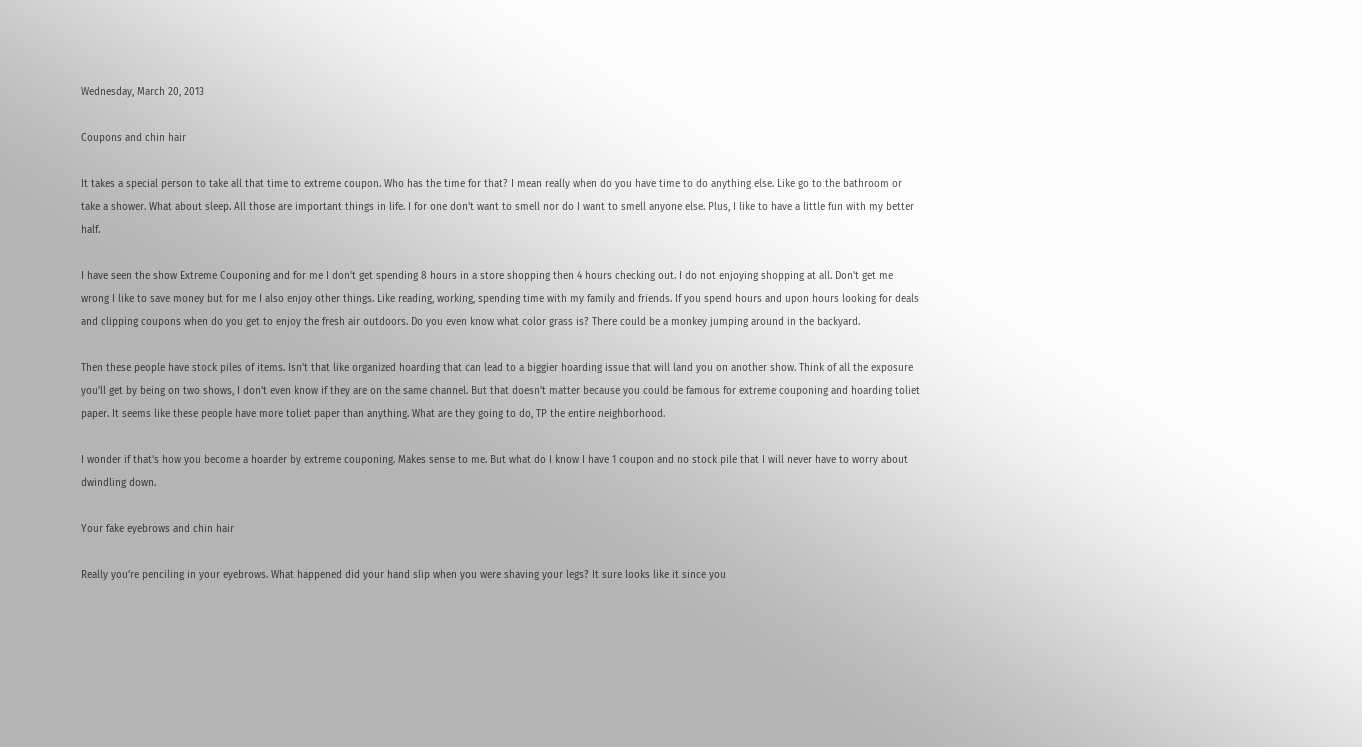Wednesday, March 20, 2013

Coupons and chin hair

It takes a special person to take all that time to extreme coupon. Who has the time for that? I mean really when do you have time to do anything else. Like go to the bathroom or take a shower. What about sleep. All those are important things in life. I for one don't want to smell nor do I want to smell anyone else. Plus, I like to have a little fun with my better half.

I have seen the show Extreme Couponing and for me I don't get spending 8 hours in a store shopping then 4 hours checking out. I do not enjoying shopping at all. Don't get me wrong I like to save money but for me I also enjoy other things. Like reading, working, spending time with my family and friends. If you spend hours and upon hours looking for deals and clipping coupons when do you get to enjoy the fresh air outdoors. Do you even know what color grass is? There could be a monkey jumping around in the backyard.

Then these people have stock piles of items. Isn't that like organized hoarding that can lead to a biggier hoarding issue that will land you on another show. Think of all the exposure you'll get by being on two shows, I don't even know if they are on the same channel. But that doesn't matter because you could be famous for extreme couponing and hoarding toliet paper. It seems like these people have more toliet paper than anything. What are they going to do, TP the entire neighborhood.

I wonder if that's how you become a hoarder by extreme couponing. Makes sense to me. But what do I know I have 1 coupon and no stock pile that I will never have to worry about dwindling down.

Your fake eyebrows and chin hair

Really you’re penciling in your eyebrows. What happened did your hand slip when you were shaving your legs? It sure looks like it since you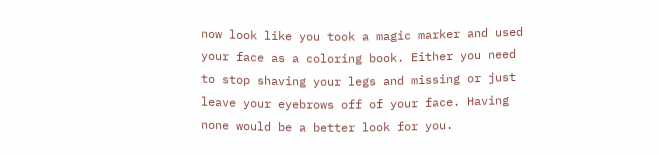now look like you took a magic marker and used your face as a coloring book. Either you need to stop shaving your legs and missing or just leave your eyebrows off of your face. Having none would be a better look for you.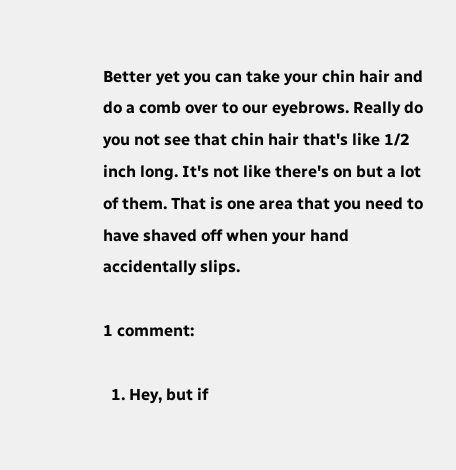Better yet you can take your chin hair and do a comb over to our eyebrows. Really do you not see that chin hair that's like 1/2 inch long. It's not like there's on but a lot of them. That is one area that you need to have shaved off when your hand accidentally slips.

1 comment:

  1. Hey, but if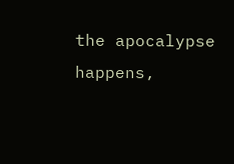the apocalypse happens,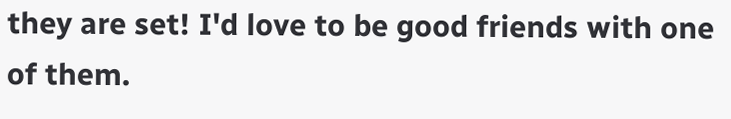they are set! I'd love to be good friends with one of them.